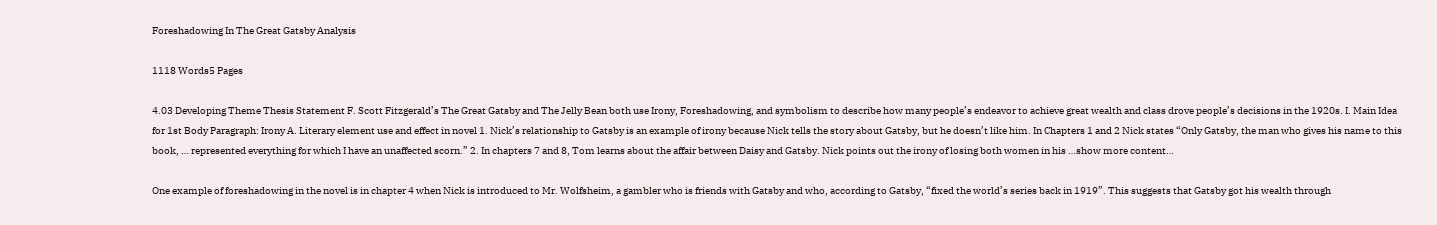Foreshadowing In The Great Gatsby Analysis

1118 Words5 Pages

4.03 Developing Theme Thesis Statement F. Scott Fitzgerald’s The Great Gatsby and The Jelly Bean both use Irony, Foreshadowing, and symbolism to describe how many people’s endeavor to achieve great wealth and class drove people’s decisions in the 1920s. I. Main Idea for 1st Body Paragraph: Irony A. Literary element use and effect in novel 1. Nick’s relationship to Gatsby is an example of irony because Nick tells the story about Gatsby, but he doesn’t like him. In Chapters 1 and 2 Nick states “Only Gatsby, the man who gives his name to this book, … represented everything for which I have an unaffected scorn.” 2. In chapters 7 and 8, Tom learns about the affair between Daisy and Gatsby. Nick points out the irony of losing both women in his …show more content…

One example of foreshadowing in the novel is in chapter 4 when Nick is introduced to Mr. Wolfsheim, a gambler who is friends with Gatsby and who, according to Gatsby, “fixed the world’s series back in 1919”. This suggests that Gatsby got his wealth through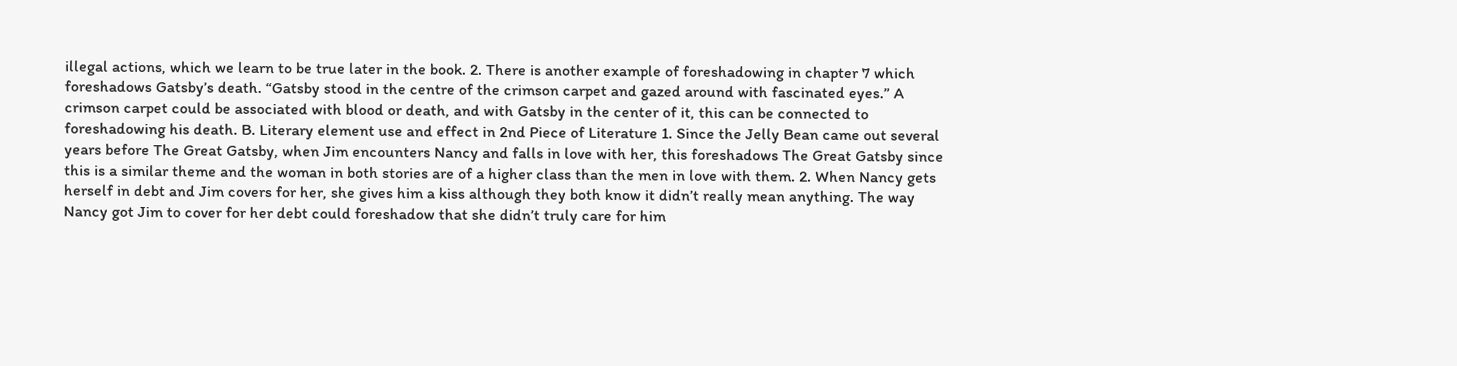illegal actions, which we learn to be true later in the book. 2. There is another example of foreshadowing in chapter 7 which foreshadows Gatsby’s death. “Gatsby stood in the centre of the crimson carpet and gazed around with fascinated eyes.” A crimson carpet could be associated with blood or death, and with Gatsby in the center of it, this can be connected to foreshadowing his death. B. Literary element use and effect in 2nd Piece of Literature 1. Since the Jelly Bean came out several years before The Great Gatsby, when Jim encounters Nancy and falls in love with her, this foreshadows The Great Gatsby since this is a similar theme and the woman in both stories are of a higher class than the men in love with them. 2. When Nancy gets herself in debt and Jim covers for her, she gives him a kiss although they both know it didn’t really mean anything. The way Nancy got Jim to cover for her debt could foreshadow that she didn’t truly care for him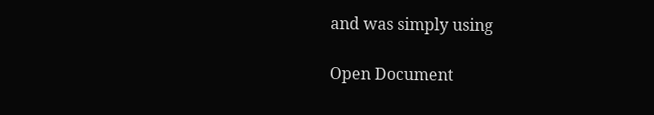and was simply using

Open Document